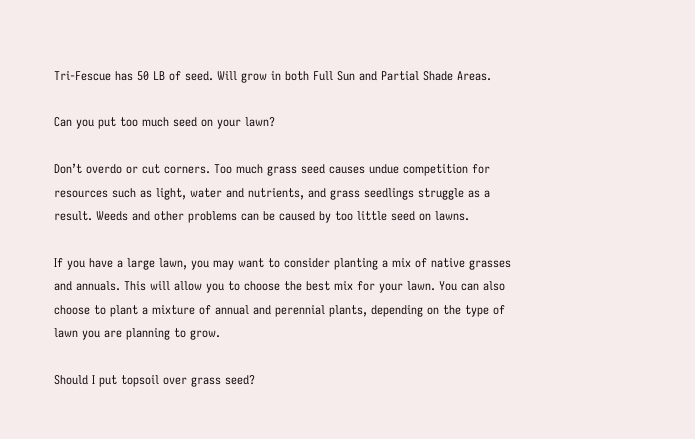Tri-Fescue has 50 LB of seed. Will grow in both Full Sun and Partial Shade Areas.

Can you put too much seed on your lawn?

Don’t overdo or cut corners. Too much grass seed causes undue competition for resources such as light, water and nutrients, and grass seedlings struggle as a result. Weeds and other problems can be caused by too little seed on lawns.

If you have a large lawn, you may want to consider planting a mix of native grasses and annuals. This will allow you to choose the best mix for your lawn. You can also choose to plant a mixture of annual and perennial plants, depending on the type of lawn you are planning to grow.

Should I put topsoil over grass seed?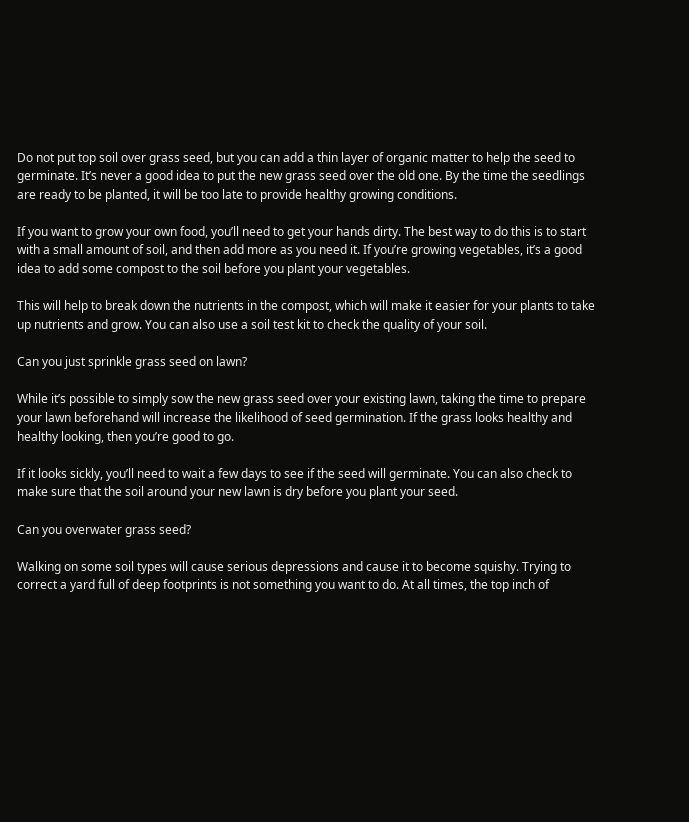Do not put top soil over grass seed, but you can add a thin layer of organic matter to help the seed to germinate. It’s never a good idea to put the new grass seed over the old one. By the time the seedlings are ready to be planted, it will be too late to provide healthy growing conditions.

If you want to grow your own food, you’ll need to get your hands dirty. The best way to do this is to start with a small amount of soil, and then add more as you need it. If you’re growing vegetables, it’s a good idea to add some compost to the soil before you plant your vegetables.

This will help to break down the nutrients in the compost, which will make it easier for your plants to take up nutrients and grow. You can also use a soil test kit to check the quality of your soil.

Can you just sprinkle grass seed on lawn?

While it’s possible to simply sow the new grass seed over your existing lawn, taking the time to prepare your lawn beforehand will increase the likelihood of seed germination. If the grass looks healthy and healthy looking, then you’re good to go.

If it looks sickly, you’ll need to wait a few days to see if the seed will germinate. You can also check to make sure that the soil around your new lawn is dry before you plant your seed.

Can you overwater grass seed?

Walking on some soil types will cause serious depressions and cause it to become squishy. Trying to correct a yard full of deep footprints is not something you want to do. At all times, the top inch of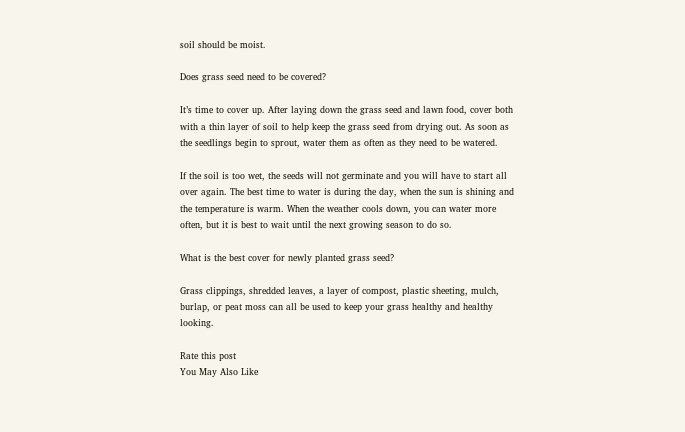soil should be moist.

Does grass seed need to be covered?

It’s time to cover up. After laying down the grass seed and lawn food, cover both with a thin layer of soil to help keep the grass seed from drying out. As soon as the seedlings begin to sprout, water them as often as they need to be watered.

If the soil is too wet, the seeds will not germinate and you will have to start all over again. The best time to water is during the day, when the sun is shining and the temperature is warm. When the weather cools down, you can water more often, but it is best to wait until the next growing season to do so.

What is the best cover for newly planted grass seed?

Grass clippings, shredded leaves, a layer of compost, plastic sheeting, mulch, burlap, or peat moss can all be used to keep your grass healthy and healthy looking.

Rate this post
You May Also Like